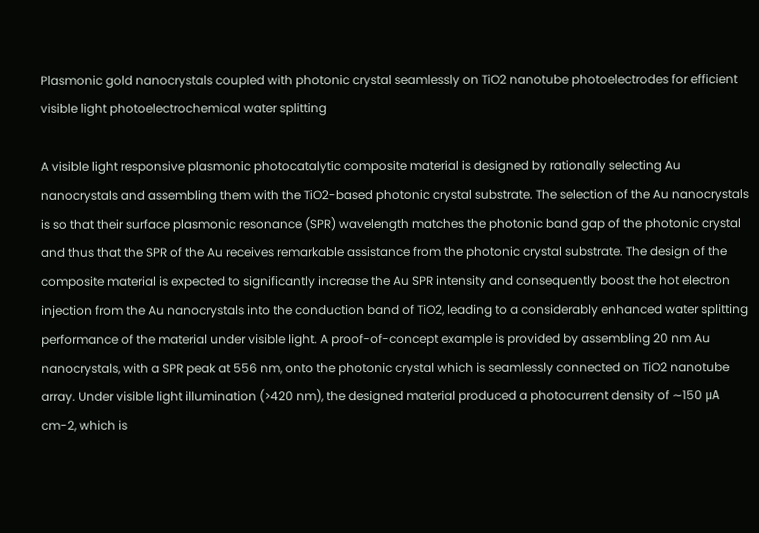Plasmonic gold nanocrystals coupled with photonic crystal seamlessly on TiO2 nanotube photoelectrodes for efficient visible light photoelectrochemical water splitting

A visible light responsive plasmonic photocatalytic composite material is designed by rationally selecting Au nanocrystals and assembling them with the TiO2-based photonic crystal substrate. The selection of the Au nanocrystals is so that their surface plasmonic resonance (SPR) wavelength matches the photonic band gap of the photonic crystal and thus that the SPR of the Au receives remarkable assistance from the photonic crystal substrate. The design of the composite material is expected to significantly increase the Au SPR intensity and consequently boost the hot electron injection from the Au nanocrystals into the conduction band of TiO2, leading to a considerably enhanced water splitting performance of the material under visible light. A proof-of-concept example is provided by assembling 20 nm Au nanocrystals, with a SPR peak at 556 nm, onto the photonic crystal which is seamlessly connected on TiO2 nanotube array. Under visible light illumination (>420 nm), the designed material produced a photocurrent density of ∼150 μA cm-2, which is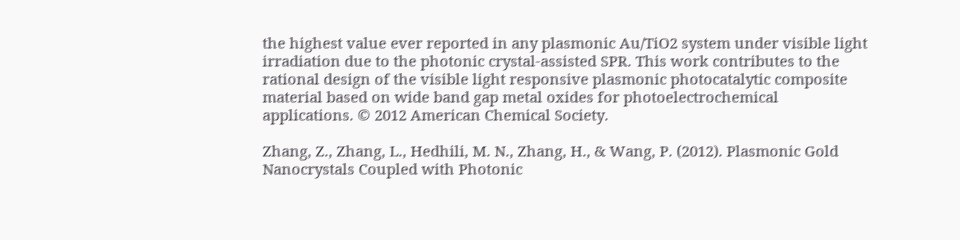the highest value ever reported in any plasmonic Au/TiO2 system under visible light irradiation due to the photonic crystal-assisted SPR. This work contributes to the rational design of the visible light responsive plasmonic photocatalytic composite material based on wide band gap metal oxides for photoelectrochemical applications. © 2012 American Chemical Society.

Zhang, Z., Zhang, L., Hedhili, M. N., Zhang, H., & Wang, P. (2012). Plasmonic Gold Nanocrystals Coupled with Photonic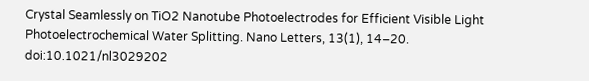Crystal Seamlessly on TiO2 Nanotube Photoelectrodes for Efficient Visible Light Photoelectrochemical Water Splitting. Nano Letters, 13(1), 14–20. doi:10.1021/nl3029202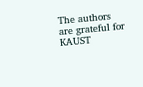The authors are grateful for KAUST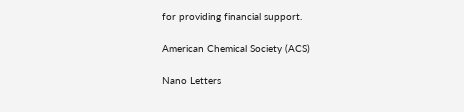for providing financial support.

American Chemical Society (ACS)

Nano Letters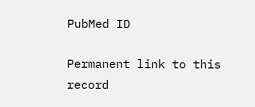PubMed ID

Permanent link to this record